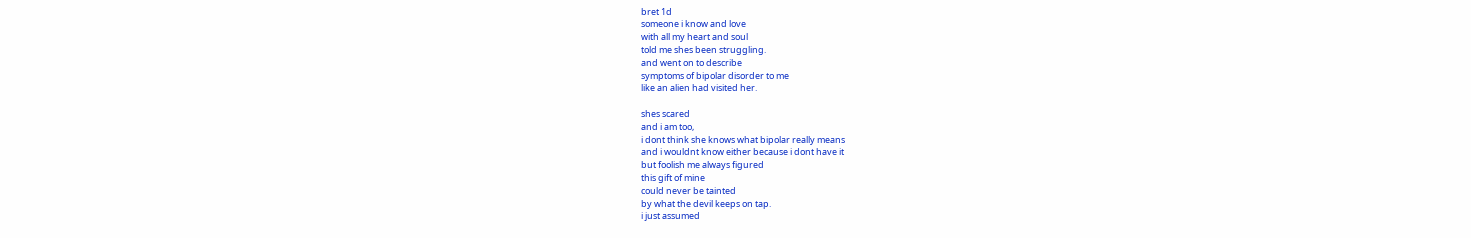bret 1d
someone i know and love
with all my heart and soul
told me shes been struggling.
and went on to describe
symptoms of bipolar disorder to me
like an alien had visited her.

shes scared
and i am too,
i dont think she knows what bipolar really means
and i wouldnt know either because i dont have it
but foolish me always figured
this gift of mine
could never be tainted
by what the devil keeps on tap.
i just assumed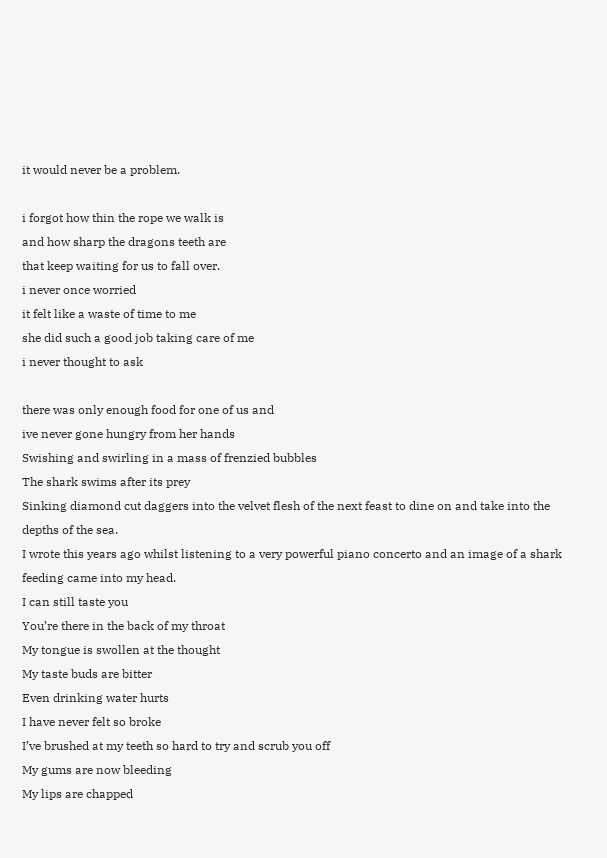it would never be a problem.

i forgot how thin the rope we walk is
and how sharp the dragons teeth are
that keep waiting for us to fall over.
i never once worried
it felt like a waste of time to me
she did such a good job taking care of me
i never thought to ask

there was only enough food for one of us and
ive never gone hungry from her hands
Swishing and swirling in a mass of frenzied bubbles
The shark swims after its prey
Sinking diamond cut daggers into the velvet flesh of the next feast to dine on and take into the depths of the sea.
I wrote this years ago whilst listening to a very powerful piano concerto and an image of a shark feeding came into my head.
I can still taste you
You’re there in the back of my throat
My tongue is swollen at the thought
My taste buds are bitter
Even drinking water hurts
I have never felt so broke
I’ve brushed at my teeth so hard to try and scrub you off
My gums are now bleeding
My lips are chapped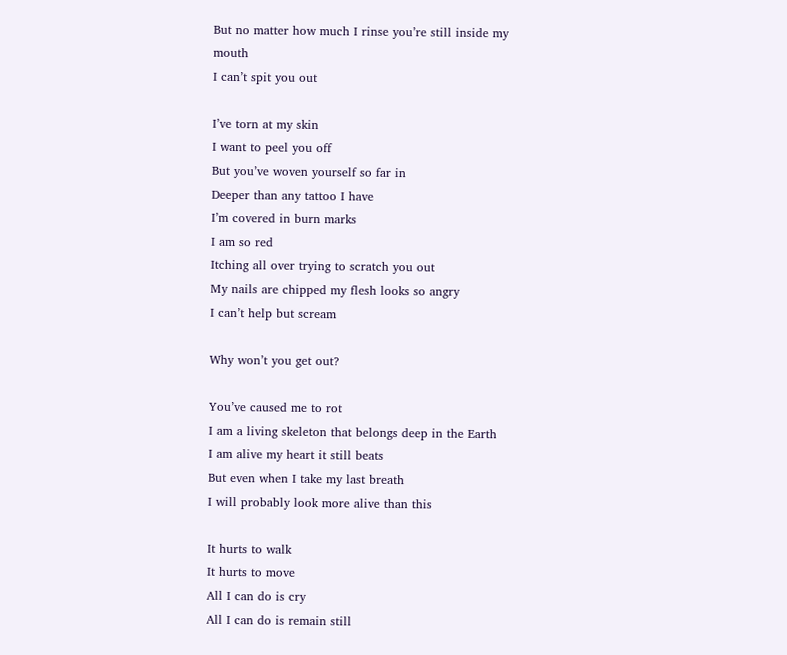But no matter how much I rinse you’re still inside my mouth
I can’t spit you out

I’ve torn at my skin
I want to peel you off
But you’ve woven yourself so far in
Deeper than any tattoo I have
I’m covered in burn marks
I am so red
Itching all over trying to scratch you out
My nails are chipped my flesh looks so angry
I can’t help but scream

Why won’t you get out?

You’ve caused me to rot
I am a living skeleton that belongs deep in the Earth
I am alive my heart it still beats
But even when I take my last breath
I will probably look more alive than this

It hurts to walk
It hurts to move
All I can do is cry
All I can do is remain still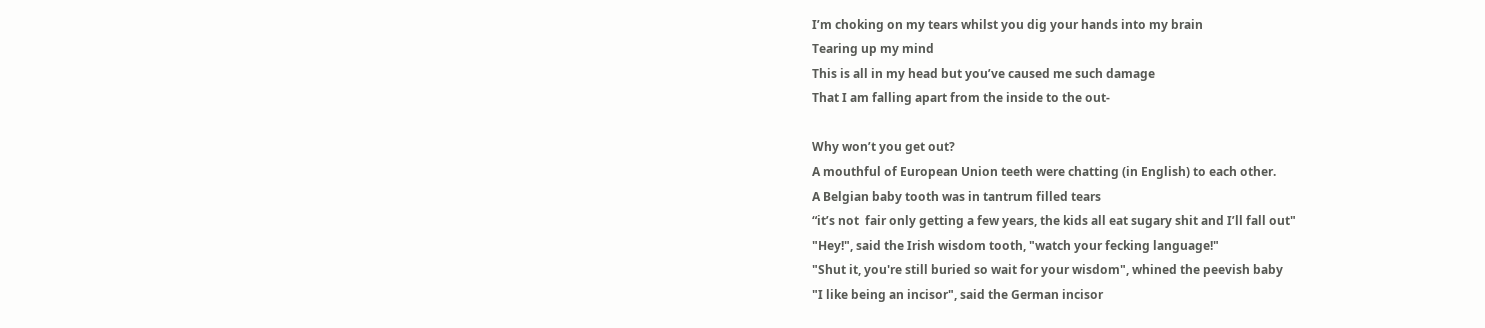I’m choking on my tears whilst you dig your hands into my brain
Tearing up my mind
This is all in my head but you’ve caused me such damage
That I am falling apart from the inside to the out-

Why won’t you get out?
A mouthful of European Union teeth were chatting (in English) to each other.
A Belgian baby tooth was in tantrum filled tears
“it’s not  fair only getting a few years, the kids all eat sugary shit and I’ll fall out"
"Hey!", said the Irish wisdom tooth, "watch your fecking language!"
"Shut it, you're still buried so wait for your wisdom", whined the peevish baby
"I like being an incisor", said the German incisor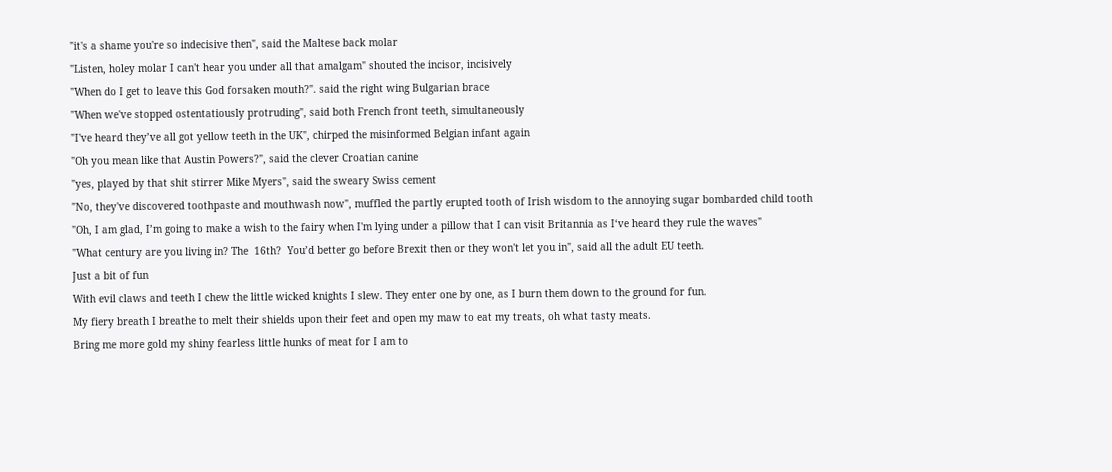"it's a shame you're so indecisive then", said the Maltese back molar
"Listen, holey molar I can't hear you under all that amalgam" shouted the incisor, incisively
"When do I get to leave this God forsaken mouth?". said the right wing Bulgarian brace
"When we've stopped ostentatiously protruding", said both French front teeth, simultaneously
"I've heard they’ve all got yellow teeth in the UK", chirped the misinformed Belgian infant again
"Oh you mean like that Austin Powers?", said the clever Croatian canine
"yes, played by that shit stirrer Mike Myers", said the sweary Swiss cement
"No, they've discovered toothpaste and mouthwash now", muffled the partly erupted tooth of Irish wisdom to the annoying sugar bombarded child tooth
"Oh, I am glad, I’m going to make a wish to the fairy when I'm lying under a pillow that I can visit Britannia as I‘ve heard they rule the waves"
"What century are you living in? The  16th?  You’d better go before Brexit then or they won't let you in", said all the adult EU teeth.
Just a bit of fun
With evil claws and teeth I chew the little wicked knights I slew. They enter one by one, as I burn them down to the ground for fun.
My fiery breath I breathe to melt their shields upon their feet and open my maw to eat my treats, oh what tasty meats.
Bring me more gold my shiny fearless little hunks of meat for I am to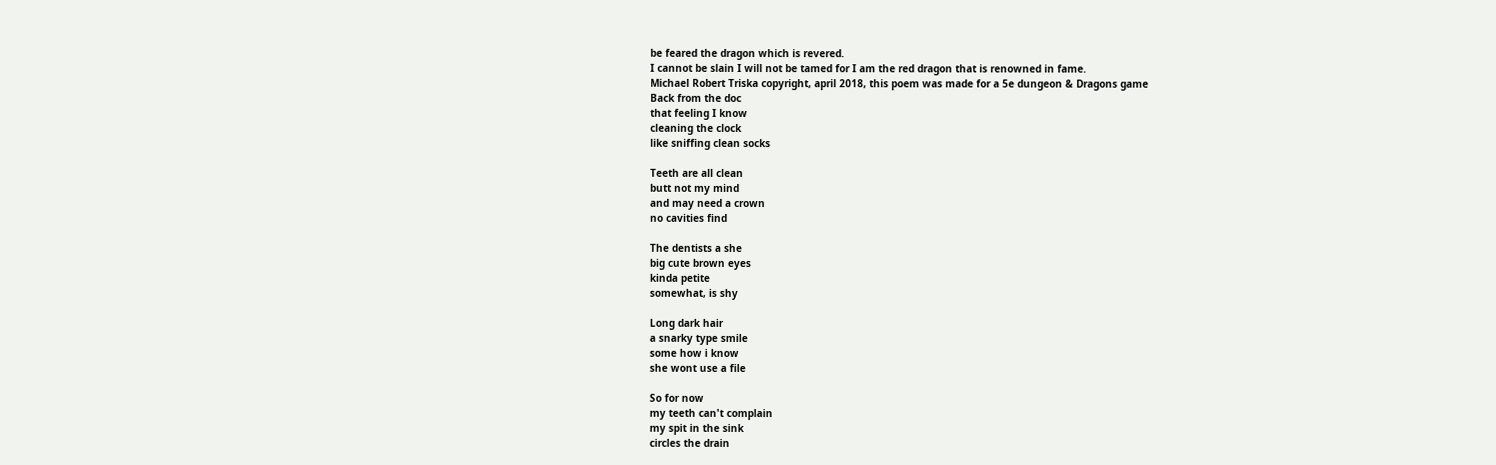be feared the dragon which is revered.
I cannot be slain I will not be tamed for I am the red dragon that is renowned in fame.
Michael Robert Triska copyright, april 2018, this poem was made for a 5e dungeon & Dragons game
Back from the doc
that feeling I know
cleaning the clock
like sniffing clean socks

Teeth are all clean
butt not my mind
and may need a crown
no cavities find

The dentists a she
big cute brown eyes
kinda petite
somewhat, is shy

Long dark hair
a snarky type smile
some how i know
she wont use a file

So for now
my teeth can't complain
my spit in the sink
circles the drain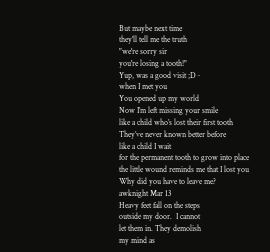But maybe next time
they'll tell me the truth
"we're sorry sir
you're losing a tooth!"
Yup, was a good visit ;D~
when I met you
You opened up my world
Now I’m left missing your smile
like a child who’s lost their first tooth
They’ve never known better before
like a child I wait
for the permanent tooth to grow into place
the little wound reminds me that I lost you
Why did you have to leave me?
awknight Mar 13
Heavy feet fall on the steps
outside my door.  I cannot
let them in. They demolish
my mind as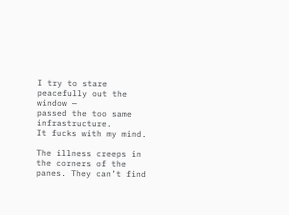I try to stare
peacefully out the window —
passed the too same infrastructure.
It fucks with my mind.

The illness creeps in the corners of the
panes. They can’t find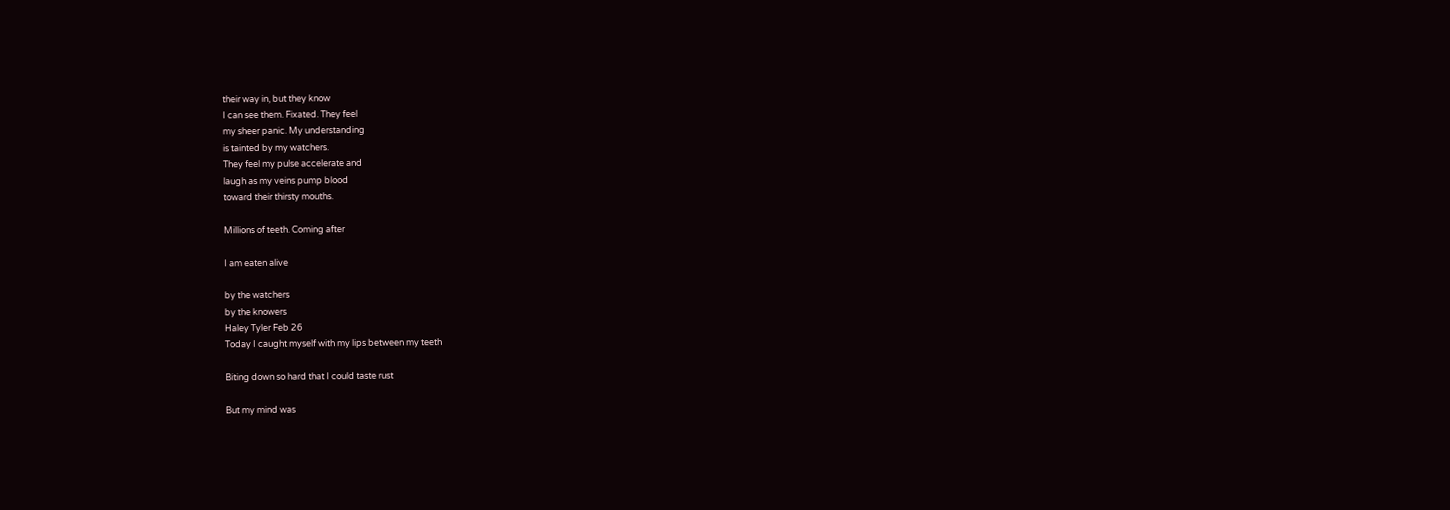their way in, but they know
I can see them. Fixated. They feel
my sheer panic. My understanding
is tainted by my watchers.
They feel my pulse accelerate and
laugh as my veins pump blood
toward their thirsty mouths.

Millions of teeth. Coming after

I am eaten alive

by the watchers
by the knowers
Haley Tyler Feb 26
Today I caught myself with my lips between my teeth

Biting down so hard that I could taste rust

But my mind was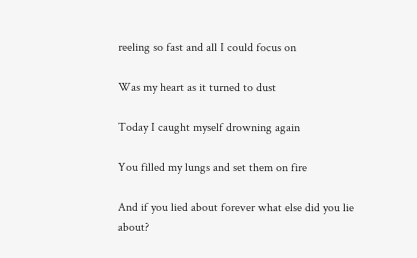reeling so fast and all I could focus on

Was my heart as it turned to dust

Today I caught myself drowning again

You filled my lungs and set them on fire

And if you lied about forever what else did you lie about?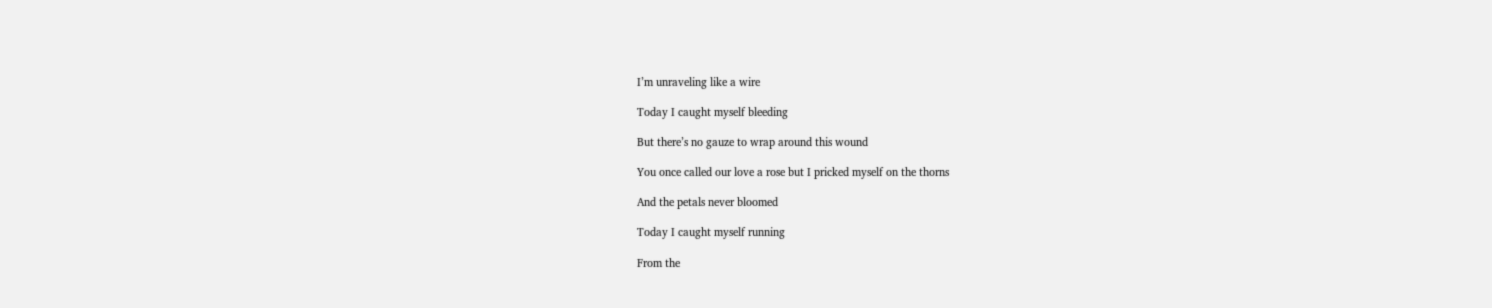I’m unraveling like a wire

Today I caught myself bleeding

But there’s no gauze to wrap around this wound

You once called our love a rose but I pricked myself on the thorns

And the petals never bloomed

Today I caught myself running

From the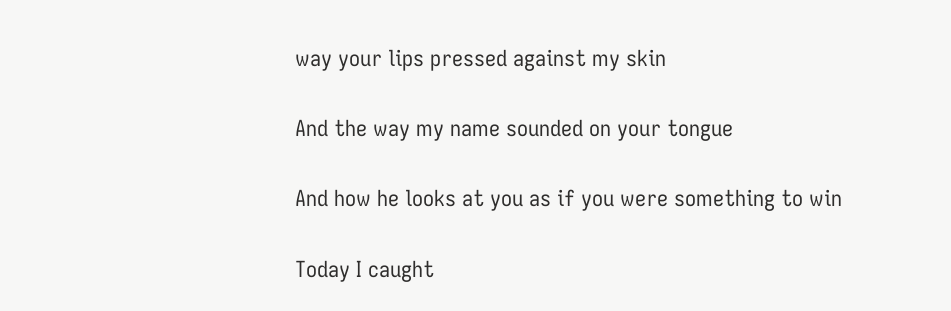way your lips pressed against my skin

And the way my name sounded on your tongue

And how he looks at you as if you were something to win

Today I caught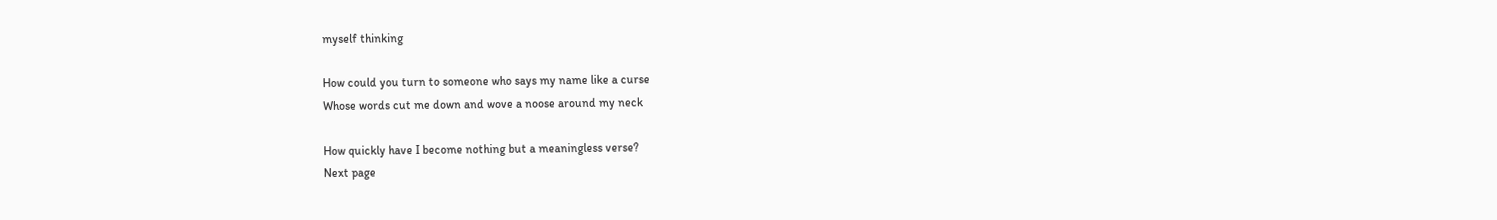myself thinking

How could you turn to someone who says my name like a curse
Whose words cut me down and wove a noose around my neck

How quickly have I become nothing but a meaningless verse?
Next page